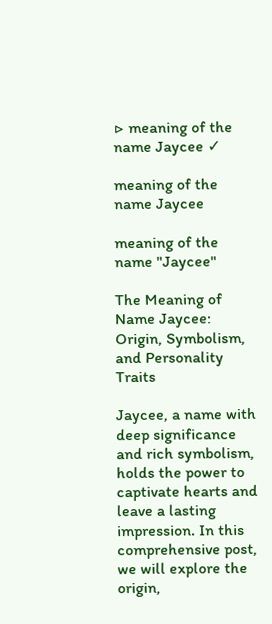▷ meaning of the name Jaycee ✓

meaning of the name Jaycee

meaning of the name "Jaycee"

The Meaning of Name Jaycee: Origin, Symbolism, and Personality Traits

Jaycee, a name with deep significance and rich symbolism, holds the power to captivate hearts and leave a lasting impression. In this comprehensive post, we will explore the origin,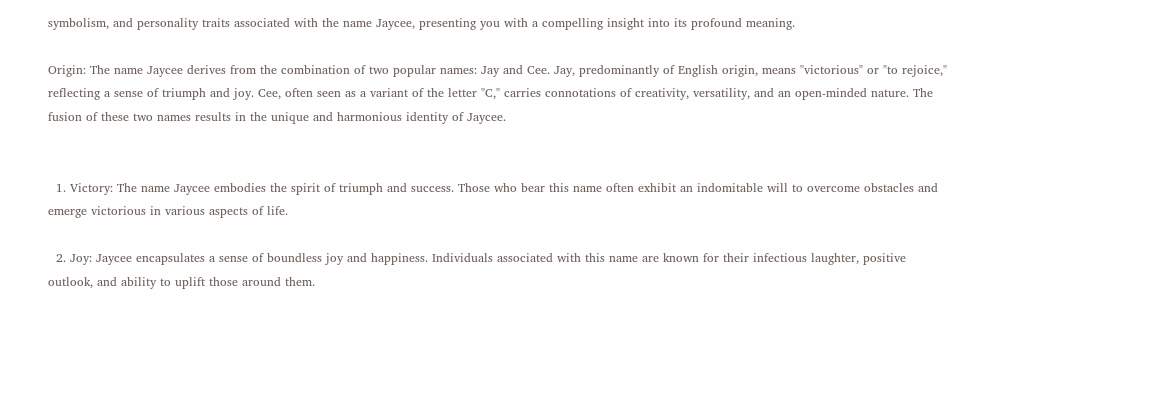symbolism, and personality traits associated with the name Jaycee, presenting you with a compelling insight into its profound meaning.

Origin: The name Jaycee derives from the combination of two popular names: Jay and Cee. Jay, predominantly of English origin, means "victorious" or "to rejoice," reflecting a sense of triumph and joy. Cee, often seen as a variant of the letter "C," carries connotations of creativity, versatility, and an open-minded nature. The fusion of these two names results in the unique and harmonious identity of Jaycee.


  1. Victory: The name Jaycee embodies the spirit of triumph and success. Those who bear this name often exhibit an indomitable will to overcome obstacles and emerge victorious in various aspects of life.

  2. Joy: Jaycee encapsulates a sense of boundless joy and happiness. Individuals associated with this name are known for their infectious laughter, positive outlook, and ability to uplift those around them.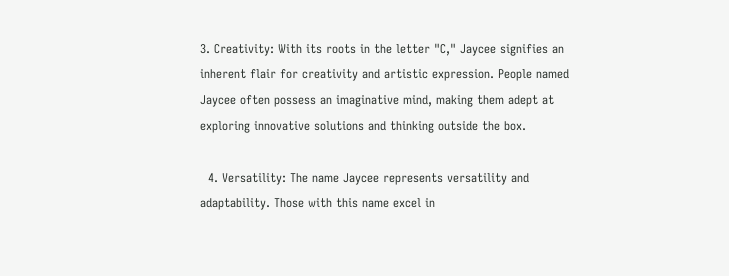3. Creativity: With its roots in the letter "C," Jaycee signifies an inherent flair for creativity and artistic expression. People named Jaycee often possess an imaginative mind, making them adept at exploring innovative solutions and thinking outside the box.

  4. Versatility: The name Jaycee represents versatility and adaptability. Those with this name excel in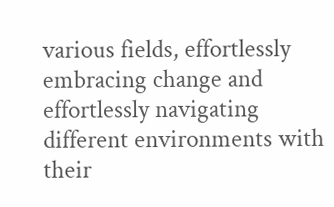various fields, effortlessly embracing change and effortlessly navigating different environments with their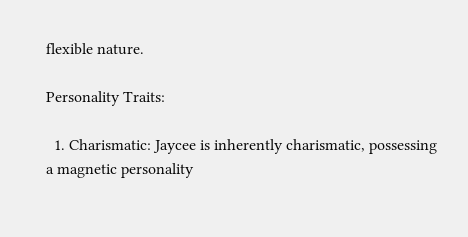flexible nature.

Personality Traits:

  1. Charismatic: Jaycee is inherently charismatic, possessing a magnetic personality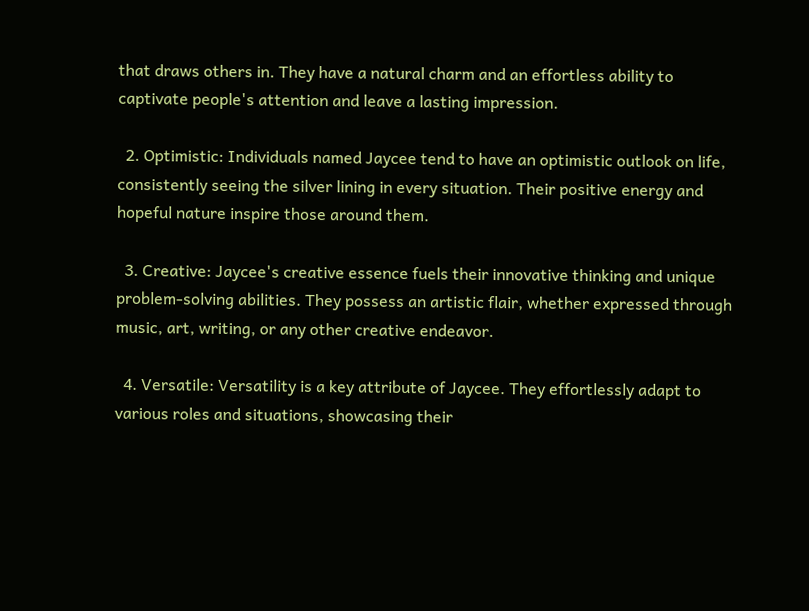that draws others in. They have a natural charm and an effortless ability to captivate people's attention and leave a lasting impression.

  2. Optimistic: Individuals named Jaycee tend to have an optimistic outlook on life, consistently seeing the silver lining in every situation. Their positive energy and hopeful nature inspire those around them.

  3. Creative: Jaycee's creative essence fuels their innovative thinking and unique problem-solving abilities. They possess an artistic flair, whether expressed through music, art, writing, or any other creative endeavor.

  4. Versatile: Versatility is a key attribute of Jaycee. They effortlessly adapt to various roles and situations, showcasing their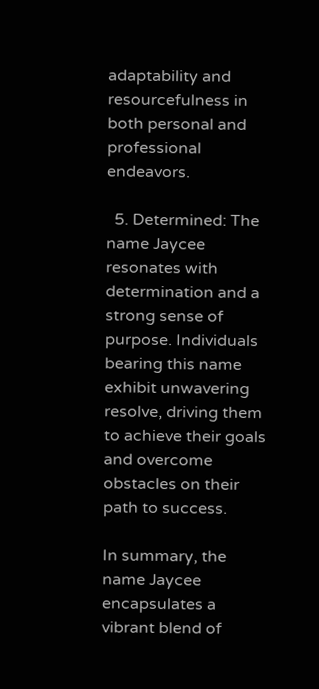adaptability and resourcefulness in both personal and professional endeavors.

  5. Determined: The name Jaycee resonates with determination and a strong sense of purpose. Individuals bearing this name exhibit unwavering resolve, driving them to achieve their goals and overcome obstacles on their path to success.

In summary, the name Jaycee encapsulates a vibrant blend of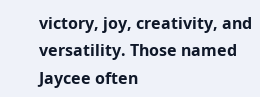victory, joy, creativity, and versatility. Those named Jaycee often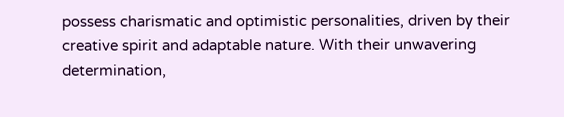possess charismatic and optimistic personalities, driven by their creative spirit and adaptable nature. With their unwavering determination,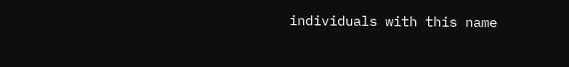individuals with this name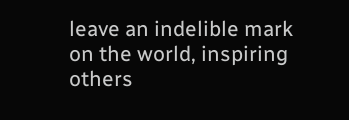leave an indelible mark on the world, inspiring others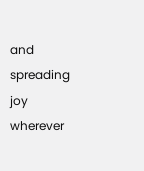and spreading joy wherever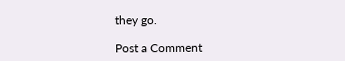they go.

Post a Comment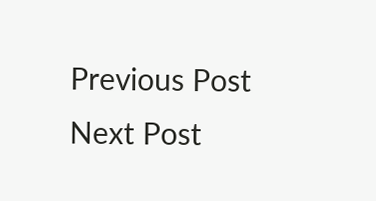Previous Post Next Post